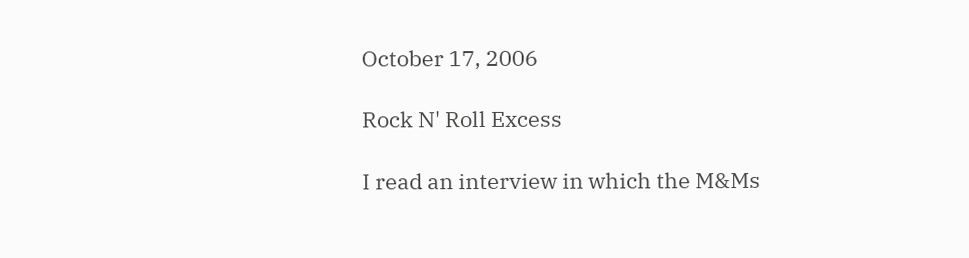October 17, 2006

Rock N' Roll Excess

I read an interview in which the M&Ms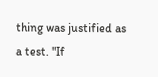thing was justified as a test. "If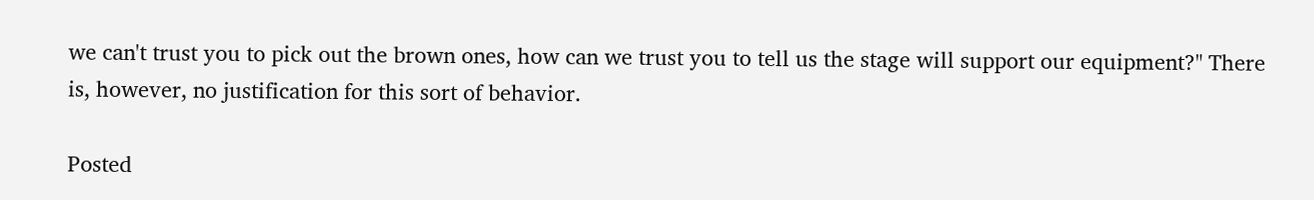we can't trust you to pick out the brown ones, how can we trust you to tell us the stage will support our equipment?" There is, however, no justification for this sort of behavior.

Posted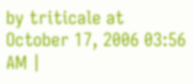by triticale at October 17, 2006 03:56 AM |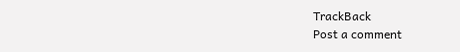TrackBack
Post a comment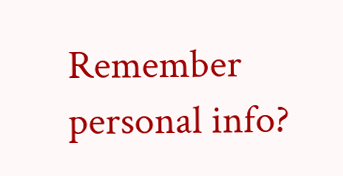Remember personal info?